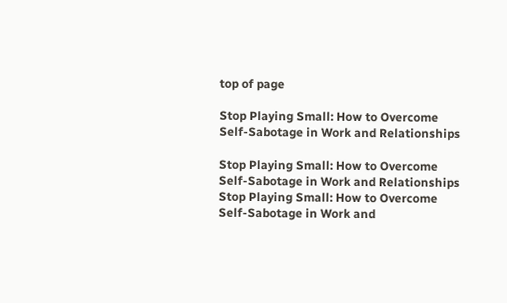top of page

Stop Playing Small: How to Overcome Self-Sabotage in Work and Relationships

Stop Playing Small: How to Overcome Self-Sabotage in Work and Relationships
Stop Playing Small: How to Overcome Self-Sabotage in Work and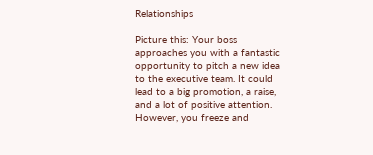Relationships

Picture this: Your boss approaches you with a fantastic opportunity to pitch a new idea to the executive team. It could lead to a big promotion, a raise, and a lot of positive attention. However, you freeze and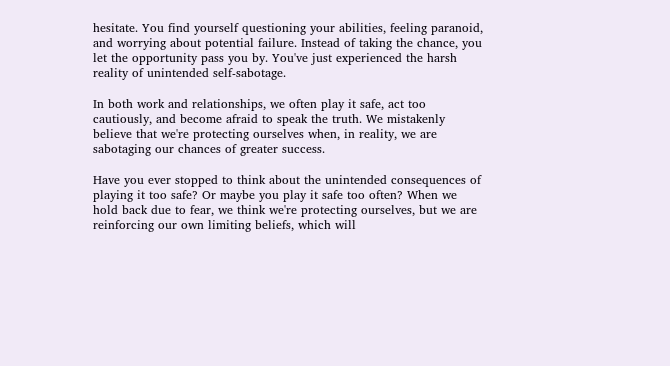hesitate. You find yourself questioning your abilities, feeling paranoid, and worrying about potential failure. Instead of taking the chance, you let the opportunity pass you by. You've just experienced the harsh reality of unintended self-sabotage.

In both work and relationships, we often play it safe, act too cautiously, and become afraid to speak the truth. We mistakenly believe that we're protecting ourselves when, in reality, we are sabotaging our chances of greater success.

Have you ever stopped to think about the unintended consequences of playing it too safe? Or maybe you play it safe too often? When we hold back due to fear, we think we're protecting ourselves, but we are reinforcing our own limiting beliefs, which will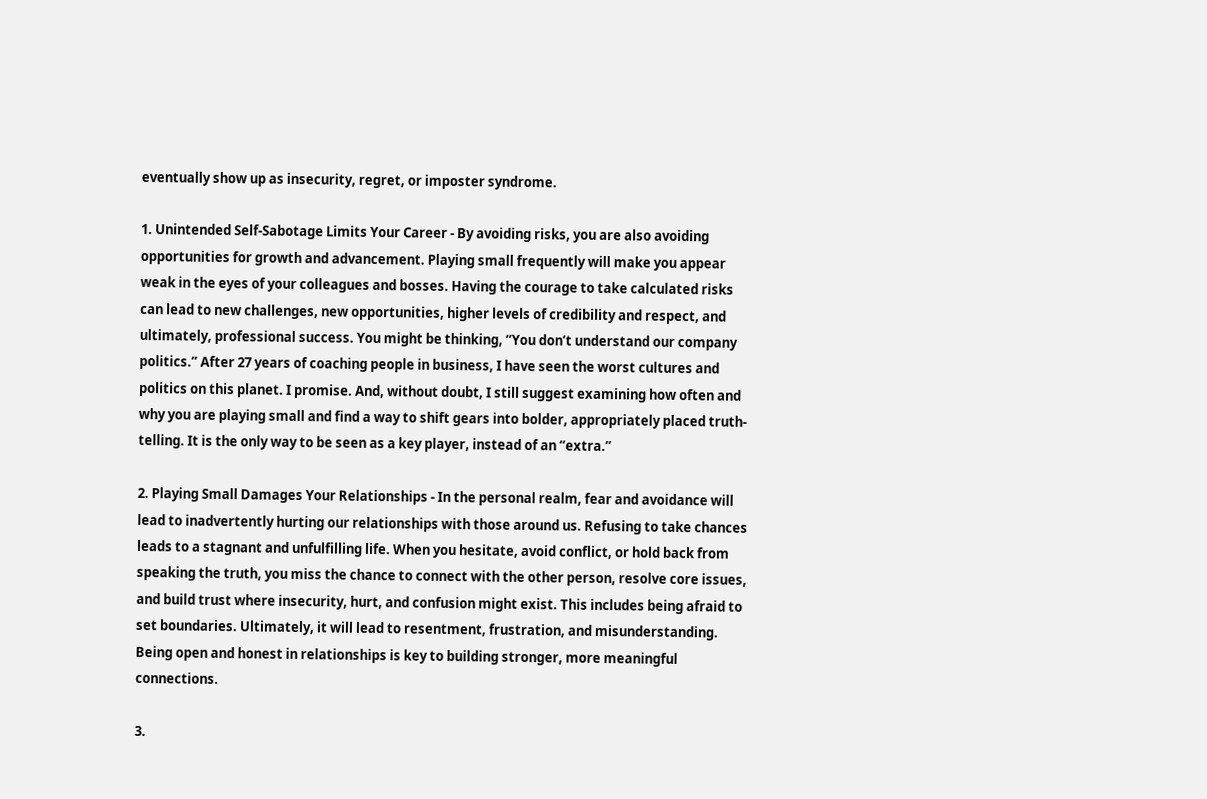eventually show up as insecurity, regret, or imposter syndrome.

1. Unintended Self-Sabotage Limits Your Career - By avoiding risks, you are also avoiding opportunities for growth and advancement. Playing small frequently will make you appear weak in the eyes of your colleagues and bosses. Having the courage to take calculated risks can lead to new challenges, new opportunities, higher levels of credibility and respect, and ultimately, professional success. You might be thinking, “You don’t understand our company politics.” After 27 years of coaching people in business, I have seen the worst cultures and politics on this planet. I promise. And, without doubt, I still suggest examining how often and why you are playing small and find a way to shift gears into bolder, appropriately placed truth-telling. It is the only way to be seen as a key player, instead of an “extra.”

2. Playing Small Damages Your Relationships - In the personal realm, fear and avoidance will lead to inadvertently hurting our relationships with those around us. Refusing to take chances leads to a stagnant and unfulfilling life. When you hesitate, avoid conflict, or hold back from speaking the truth, you miss the chance to connect with the other person, resolve core issues, and build trust where insecurity, hurt, and confusion might exist. This includes being afraid to set boundaries. Ultimately, it will lead to resentment, frustration, and misunderstanding. Being open and honest in relationships is key to building stronger, more meaningful connections.

3.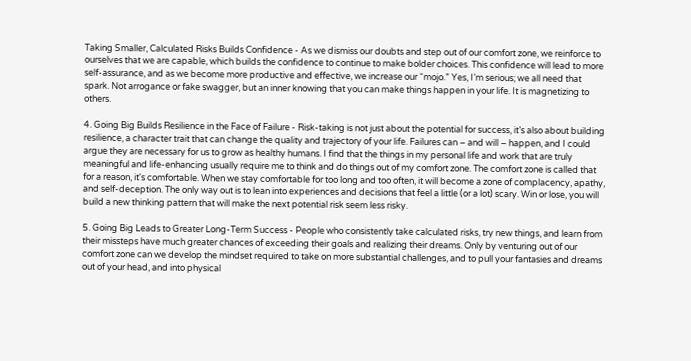Taking Smaller, Calculated Risks Builds Confidence - As we dismiss our doubts and step out of our comfort zone, we reinforce to ourselves that we are capable, which builds the confidence to continue to make bolder choices. This confidence will lead to more self-assurance, and as we become more productive and effective, we increase our “mojo.” Yes, I’m serious; we all need that spark. Not arrogance or fake swagger, but an inner knowing that you can make things happen in your life. It is magnetizing to others.

4. Going Big Builds Resilience in the Face of Failure - Risk-taking is not just about the potential for success, it’s also about building resilience, a character trait that can change the quality and trajectory of your life. Failures can – and will – happen, and I could argue they are necessary for us to grow as healthy humans. I find that the things in my personal life and work that are truly meaningful and life-enhancing usually require me to think and do things out of my comfort zone. The comfort zone is called that for a reason, it's comfortable. When we stay comfortable for too long and too often, it will become a zone of complacency, apathy, and self-deception. The only way out is to lean into experiences and decisions that feel a little (or a lot) scary. Win or lose, you will build a new thinking pattern that will make the next potential risk seem less risky.

5. Going Big Leads to Greater Long-Term Success - People who consistently take calculated risks, try new things, and learn from their missteps have much greater chances of exceeding their goals and realizing their dreams. Only by venturing out of our comfort zone can we develop the mindset required to take on more substantial challenges, and to pull your fantasies and dreams out of your head, and into physical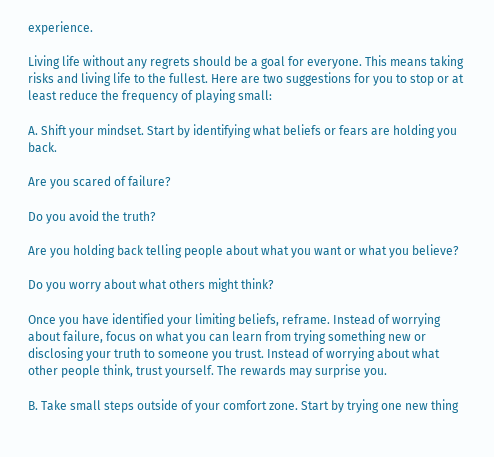experience.

Living life without any regrets should be a goal for everyone. This means taking risks and living life to the fullest. Here are two suggestions for you to stop or at least reduce the frequency of playing small:

A. Shift your mindset. Start by identifying what beliefs or fears are holding you back.

Are you scared of failure?

Do you avoid the truth?

Are you holding back telling people about what you want or what you believe?

Do you worry about what others might think?

Once you have identified your limiting beliefs, reframe. Instead of worrying about failure, focus on what you can learn from trying something new or disclosing your truth to someone you trust. Instead of worrying about what other people think, trust yourself. The rewards may surprise you.

B. Take small steps outside of your comfort zone. Start by trying one new thing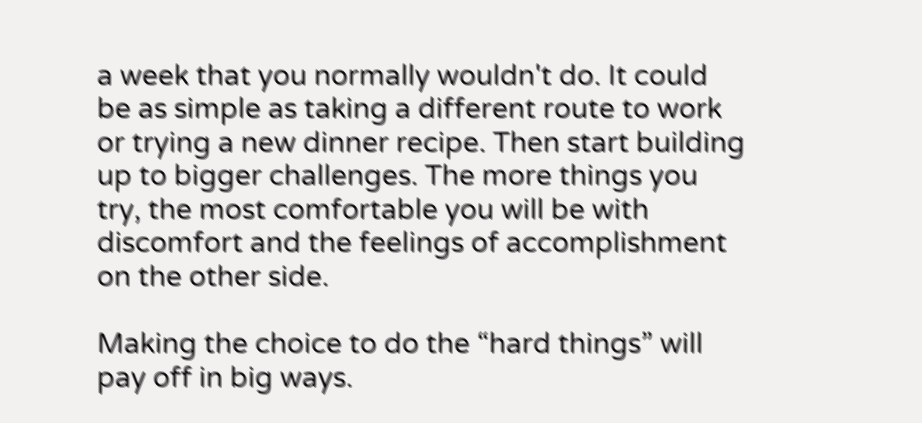a week that you normally wouldn't do. It could be as simple as taking a different route to work or trying a new dinner recipe. Then start building up to bigger challenges. The more things you try, the most comfortable you will be with discomfort and the feelings of accomplishment on the other side.

Making the choice to do the “hard things” will pay off in big ways.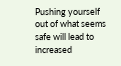Pushing yourself out of what seems safe will lead to increased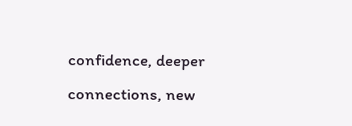confidence, deeper connections, new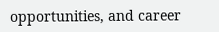opportunities, and career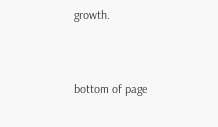growth.


bottom of page